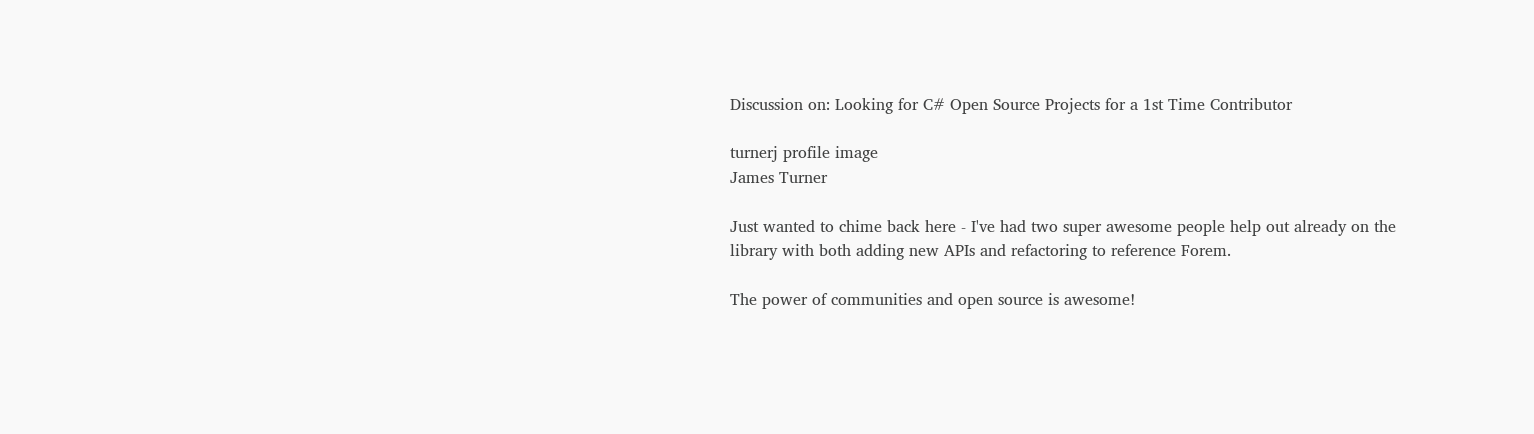Discussion on: Looking for C# Open Source Projects for a 1st Time Contributor

turnerj profile image
James Turner

Just wanted to chime back here - I've had two super awesome people help out already on the library with both adding new APIs and refactoring to reference Forem.

The power of communities and open source is awesome!